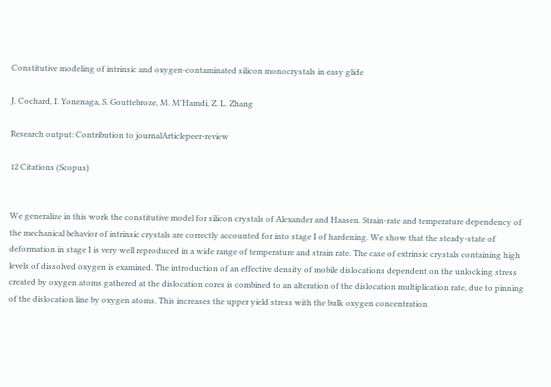Constitutive modeling of intrinsic and oxygen-contaminated silicon monocrystals in easy glide

J. Cochard, I. Yonenaga, S. Gouttebroze, M. M'Hamdi, Z. L. Zhang

Research output: Contribution to journalArticlepeer-review

12 Citations (Scopus)


We generalize in this work the constitutive model for silicon crystals of Alexander and Haasen. Strain-rate and temperature dependency of the mechanical behavior of intrinsic crystals are correctly accounted for into stage I of hardening. We show that the steady-state of deformation in stage I is very well reproduced in a wide range of temperature and strain rate. The case of extrinsic crystals containing high levels of dissolved oxygen is examined. The introduction of an effective density of mobile dislocations dependent on the unlocking stress created by oxygen atoms gathered at the dislocation cores is combined to an alteration of the dislocation multiplication rate, due to pinning of the dislocation line by oxygen atoms. This increases the upper yield stress with the bulk oxygen concentration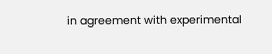in agreement with experimental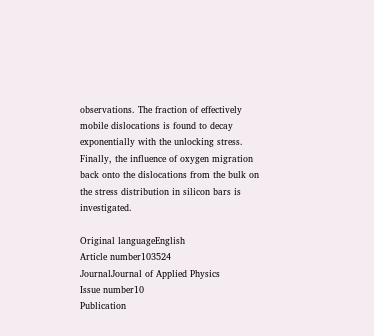observations. The fraction of effectively mobile dislocations is found to decay exponentially with the unlocking stress. Finally, the influence of oxygen migration back onto the dislocations from the bulk on the stress distribution in silicon bars is investigated.

Original languageEnglish
Article number103524
JournalJournal of Applied Physics
Issue number10
Publication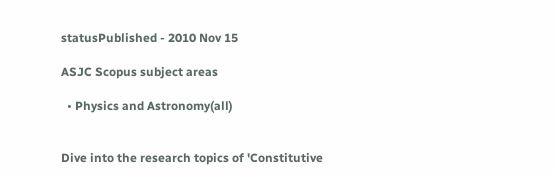statusPublished - 2010 Nov 15

ASJC Scopus subject areas

  • Physics and Astronomy(all)


Dive into the research topics of 'Constitutive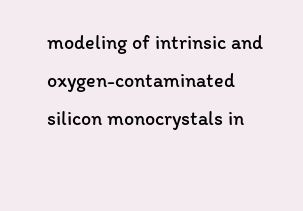modeling of intrinsic and oxygen-contaminated silicon monocrystals in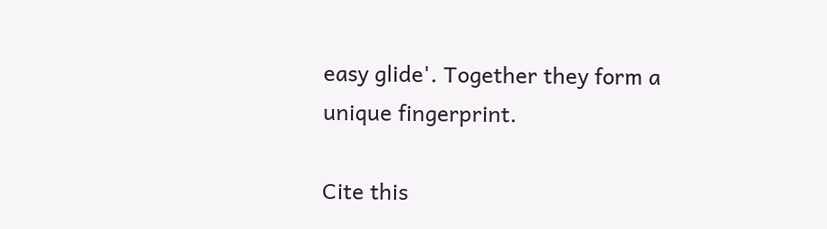easy glide'. Together they form a unique fingerprint.

Cite this